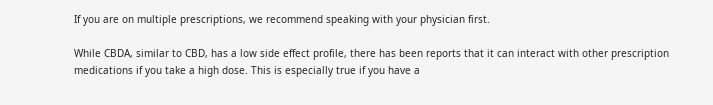If you are on multiple prescriptions, we recommend speaking with your physician first.

While CBDA, similar to CBD, has a low side effect profile, there has been reports that it can interact with other prescription medications if you take a high dose. This is especially true if you have a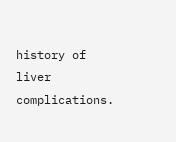history of liver complications.